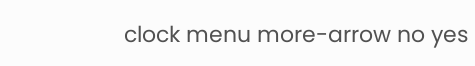clock menu more-arrow no yes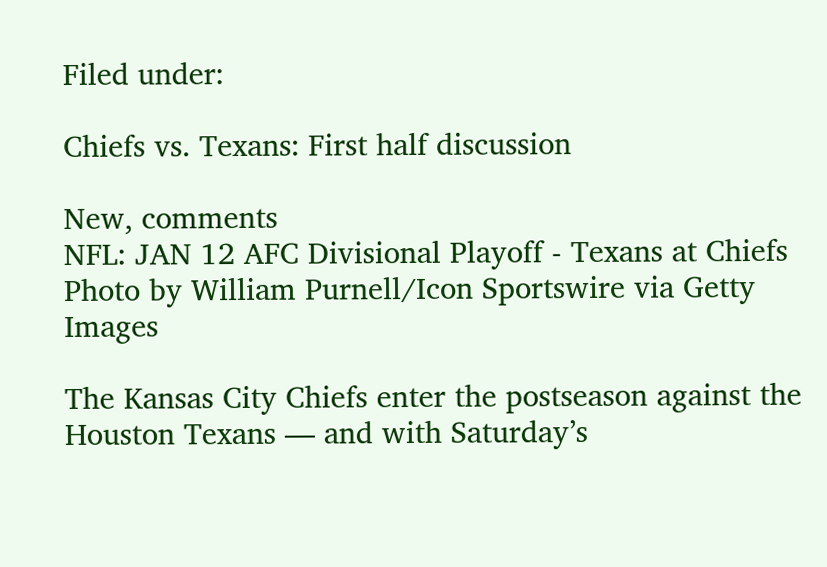Filed under:

Chiefs vs. Texans: First half discussion

New, comments
NFL: JAN 12 AFC Divisional Playoff - Texans at Chiefs Photo by William Purnell/Icon Sportswire via Getty Images

The Kansas City Chiefs enter the postseason against the Houston Texans — and with Saturday’s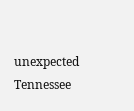unexpected Tennessee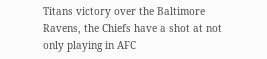Titans victory over the Baltimore Ravens, the Chiefs have a shot at not only playing in AFC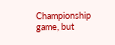Championship game, but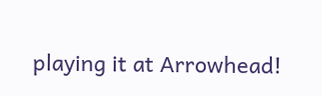playing it at Arrowhead!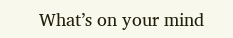What’s on your mind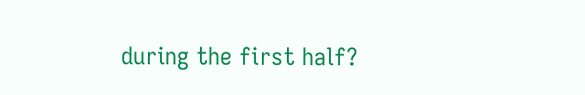during the first half?